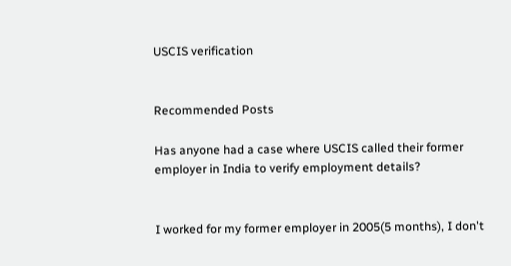USCIS verification


Recommended Posts

Has anyone had a case where USCIS called their former employer in India to verify employment details?


I worked for my former employer in 2005(5 months), I don't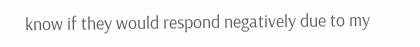know if they would respond negatively due to my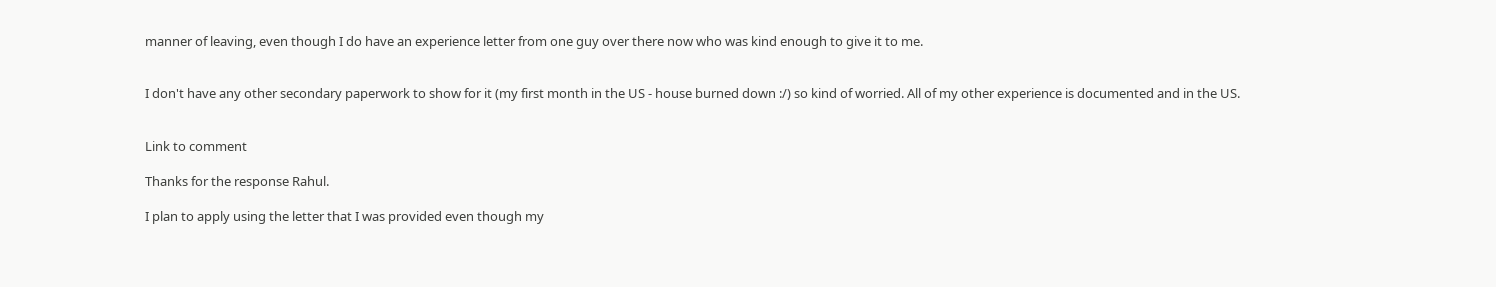manner of leaving, even though I do have an experience letter from one guy over there now who was kind enough to give it to me.


I don't have any other secondary paperwork to show for it (my first month in the US - house burned down :/) so kind of worried. All of my other experience is documented and in the US.


Link to comment

Thanks for the response Rahul.

I plan to apply using the letter that I was provided even though my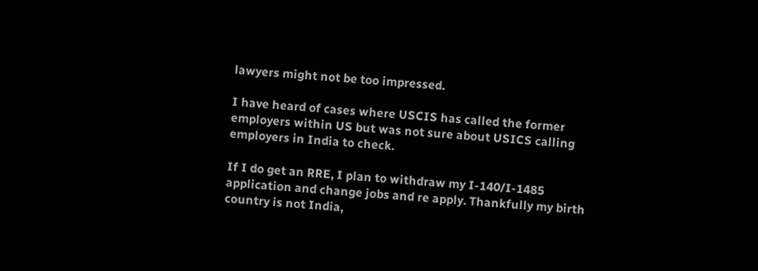lawyers might not be too impressed.

I have heard of cases where USCIS has called the former employers within US but was not sure about USICS calling employers in India to check.

If I do get an RRE, I plan to withdraw my I-140/I-1485 application and change jobs and re apply. Thankfully my birth country is not India,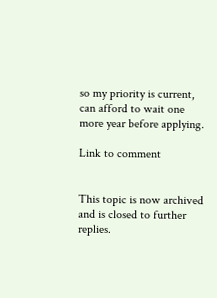so my priority is current, can afford to wait one more year before applying.

Link to comment


This topic is now archived and is closed to further replies.